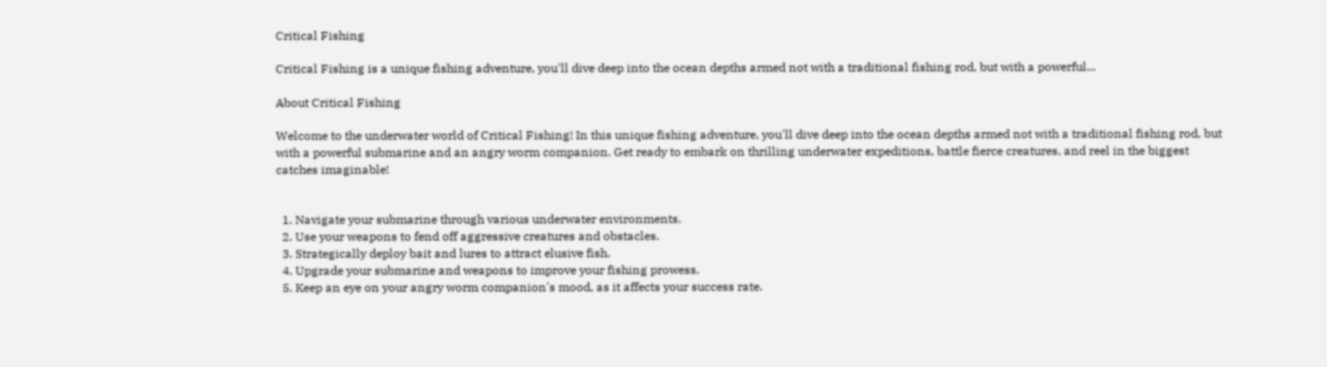Critical Fishing

Critical Fishing is a unique fishing adventure, you'll dive deep into the ocean depths armed not with a traditional fishing rod, but with a powerful...

About Critical Fishing

Welcome to the underwater world of Critical Fishing! In this unique fishing adventure, you'll dive deep into the ocean depths armed not with a traditional fishing rod, but with a powerful submarine and an angry worm companion. Get ready to embark on thrilling underwater expeditions, battle fierce creatures, and reel in the biggest catches imaginable!


  1. Navigate your submarine through various underwater environments.
  2. Use your weapons to fend off aggressive creatures and obstacles.
  3. Strategically deploy bait and lures to attract elusive fish.
  4. Upgrade your submarine and weapons to improve your fishing prowess.
  5. Keep an eye on your angry worm companion's mood, as it affects your success rate.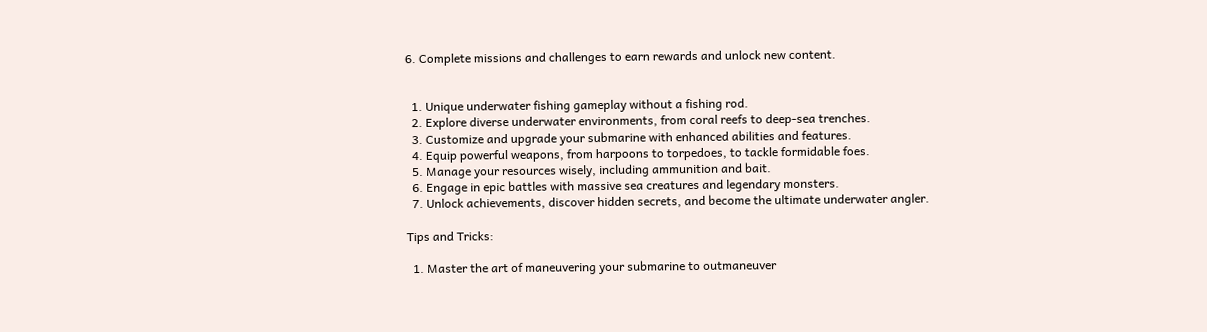6. Complete missions and challenges to earn rewards and unlock new content.


  1. Unique underwater fishing gameplay without a fishing rod.
  2. Explore diverse underwater environments, from coral reefs to deep-sea trenches.
  3. Customize and upgrade your submarine with enhanced abilities and features.
  4. Equip powerful weapons, from harpoons to torpedoes, to tackle formidable foes.
  5. Manage your resources wisely, including ammunition and bait.
  6. Engage in epic battles with massive sea creatures and legendary monsters.
  7. Unlock achievements, discover hidden secrets, and become the ultimate underwater angler.

Tips and Tricks:

  1. Master the art of maneuvering your submarine to outmaneuver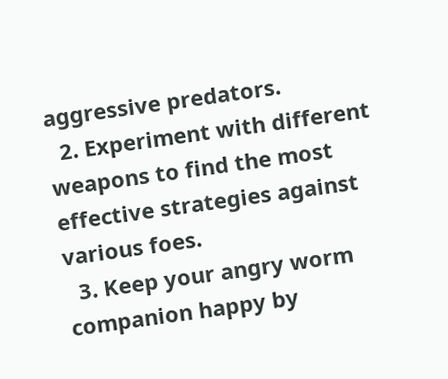aggressive predators.
  2. Experiment with different weapons to find the most effective strategies against various foes.
  3. Keep your angry worm companion happy by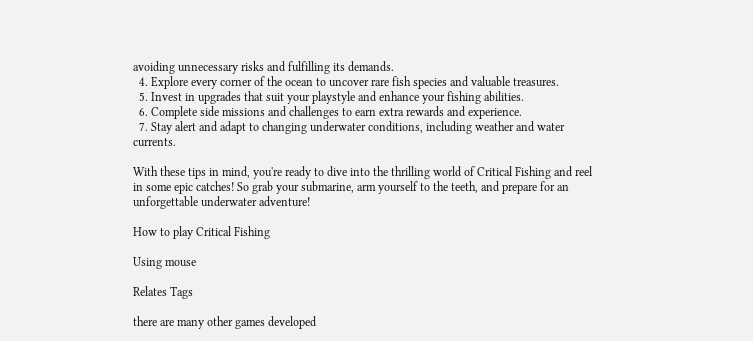avoiding unnecessary risks and fulfilling its demands.
  4. Explore every corner of the ocean to uncover rare fish species and valuable treasures.
  5. Invest in upgrades that suit your playstyle and enhance your fishing abilities.
  6. Complete side missions and challenges to earn extra rewards and experience.
  7. Stay alert and adapt to changing underwater conditions, including weather and water currents.

With these tips in mind, you're ready to dive into the thrilling world of Critical Fishing and reel in some epic catches! So grab your submarine, arm yourself to the teeth, and prepare for an unforgettable underwater adventure!

How to play Critical Fishing

Using mouse

Relates Tags

there are many other games developed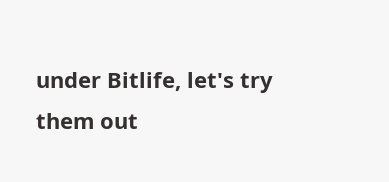under Bitlife, let's try them out